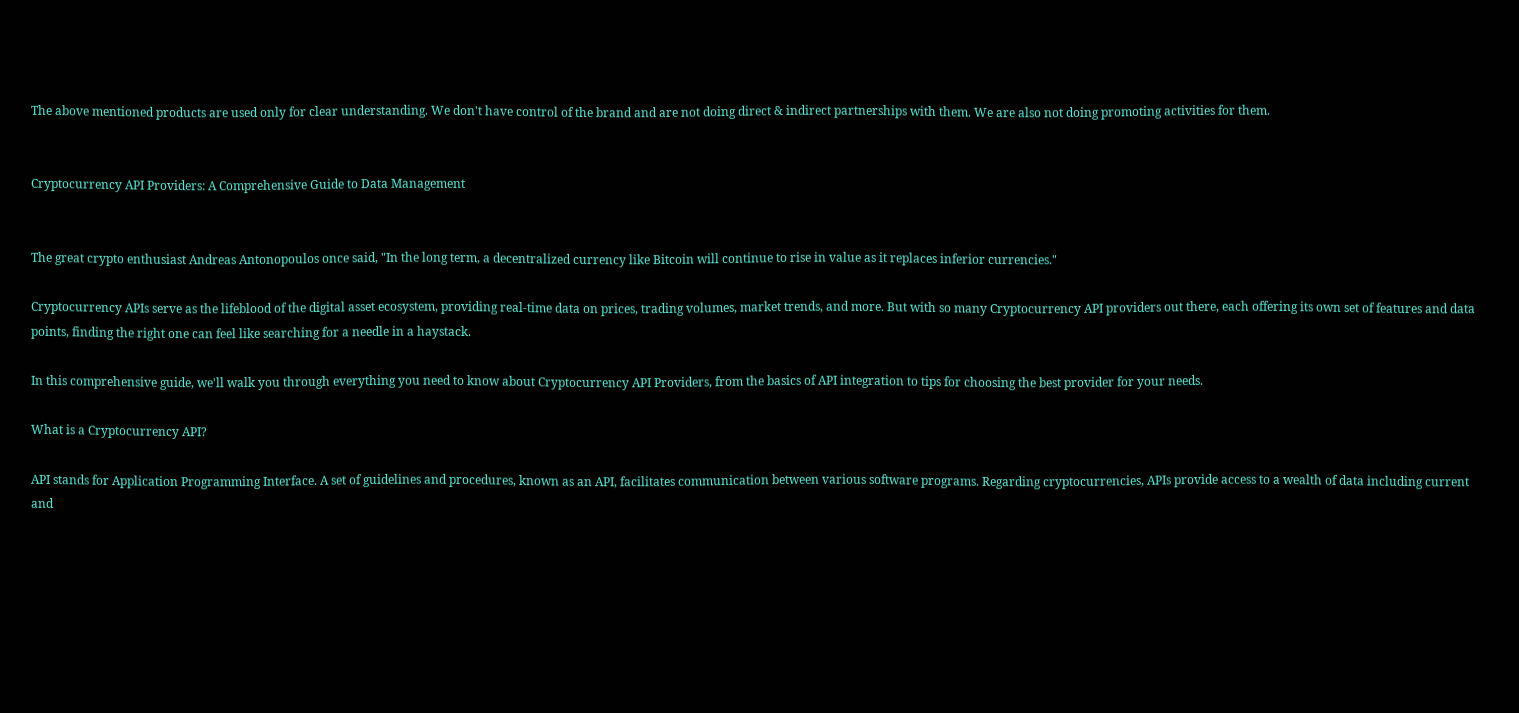The above mentioned products are used only for clear understanding. We don't have control of the brand and are not doing direct & indirect partnerships with them. We are also not doing promoting activities for them.


Cryptocurrency API Providers: A Comprehensive Guide to Data Management


The great crypto enthusiast Andreas Antonopoulos once said, "In the long term, a decentralized currency like Bitcoin will continue to rise in value as it replaces inferior currencies."

Cryptocurrency APIs serve as the lifeblood of the digital asset ecosystem, providing real-time data on prices, trading volumes, market trends, and more. But with so many Cryptocurrency API providers out there, each offering its own set of features and data points, finding the right one can feel like searching for a needle in a haystack.

In this comprehensive guide, we'll walk you through everything you need to know about Cryptocurrency API Providers, from the basics of API integration to tips for choosing the best provider for your needs.

What is a Cryptocurrency API?

API stands for Application Programming Interface. A set of guidelines and procedures, known as an API, facilitates communication between various software programs. Regarding cryptocurrencies, APIs provide access to a wealth of data including current and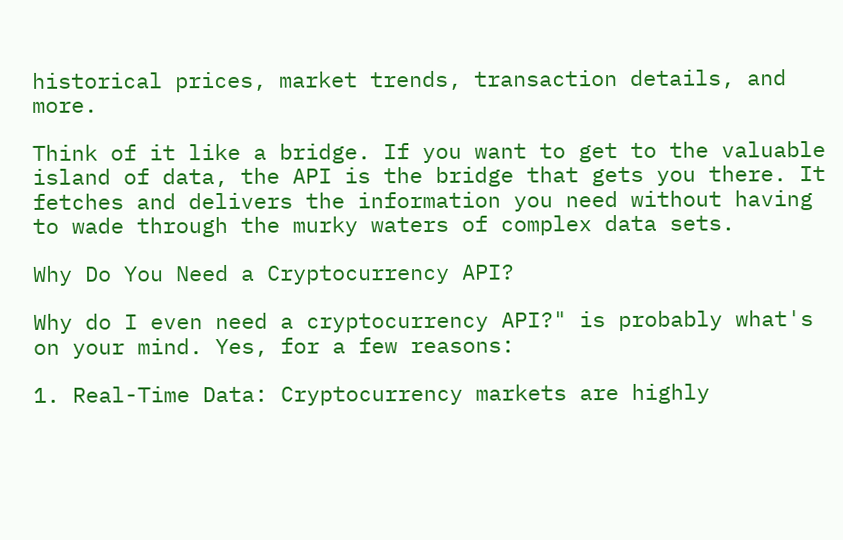historical prices, market trends, transaction details, and more.

Think of it like a bridge. If you want to get to the valuable island of data, the API is the bridge that gets you there. It fetches and delivers the information you need without having to wade through the murky waters of complex data sets.

Why Do You Need a Cryptocurrency API?

Why do I even need a cryptocurrency API?" is probably what's on your mind. Yes, for a few reasons:

1. Real-Time Data: Cryptocurrency markets are highly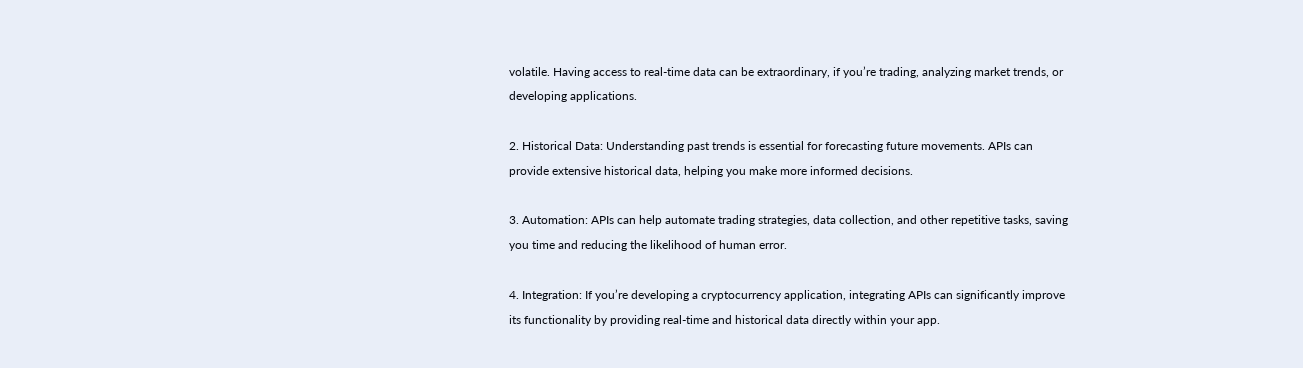volatile. Having access to real-time data can be extraordinary, if you’re trading, analyzing market trends, or developing applications.

2. Historical Data: Understanding past trends is essential for forecasting future movements. APIs can provide extensive historical data, helping you make more informed decisions.

3. Automation: APIs can help automate trading strategies, data collection, and other repetitive tasks, saving you time and reducing the likelihood of human error.

4. Integration: If you’re developing a cryptocurrency application, integrating APIs can significantly improve its functionality by providing real-time and historical data directly within your app.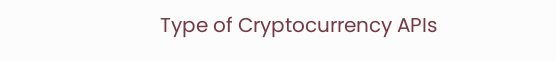Type of Cryptocurrency APIs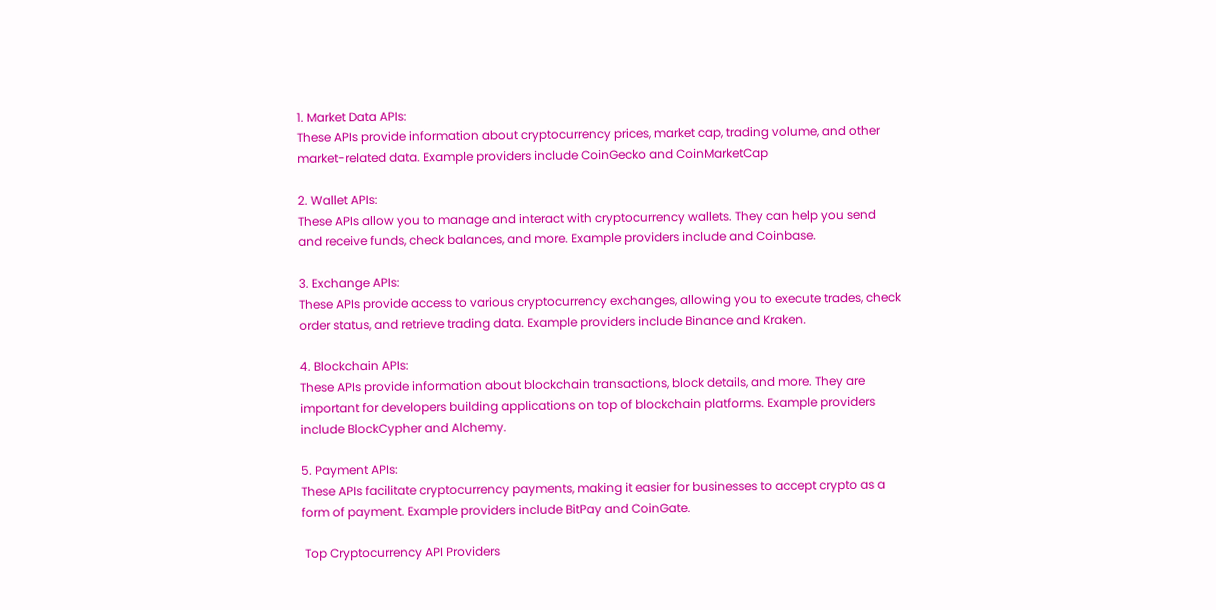1. Market Data APIs:
These APIs provide information about cryptocurrency prices, market cap, trading volume, and other market-related data. Example providers include CoinGecko and CoinMarketCap

2. Wallet APIs:
These APIs allow you to manage and interact with cryptocurrency wallets. They can help you send and receive funds, check balances, and more. Example providers include and Coinbase.

3. Exchange APIs:
These APIs provide access to various cryptocurrency exchanges, allowing you to execute trades, check order status, and retrieve trading data. Example providers include Binance and Kraken.

4. Blockchain APIs:
These APIs provide information about blockchain transactions, block details, and more. They are important for developers building applications on top of blockchain platforms. Example providers include BlockCypher and Alchemy.

5. Payment APIs:
These APIs facilitate cryptocurrency payments, making it easier for businesses to accept crypto as a form of payment. Example providers include BitPay and CoinGate.

 Top Cryptocurrency API Providers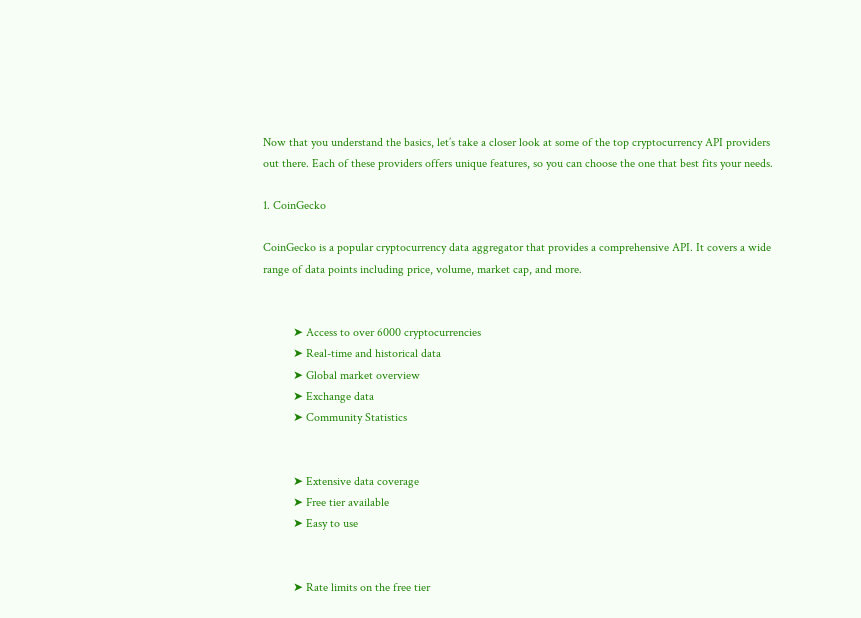Now that you understand the basics, let’s take a closer look at some of the top cryptocurrency API providers out there. Each of these providers offers unique features, so you can choose the one that best fits your needs.

1. CoinGecko

CoinGecko is a popular cryptocurrency data aggregator that provides a comprehensive API. It covers a wide range of data points including price, volume, market cap, and more.


          ➤ Access to over 6000 cryptocurrencies
          ➤ Real-time and historical data
          ➤ Global market overview
          ➤ Exchange data
          ➤ Community Statistics


          ➤ Extensive data coverage
          ➤ Free tier available
          ➤ Easy to use


          ➤ Rate limits on the free tier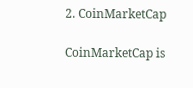2. CoinMarketCap

CoinMarketCap is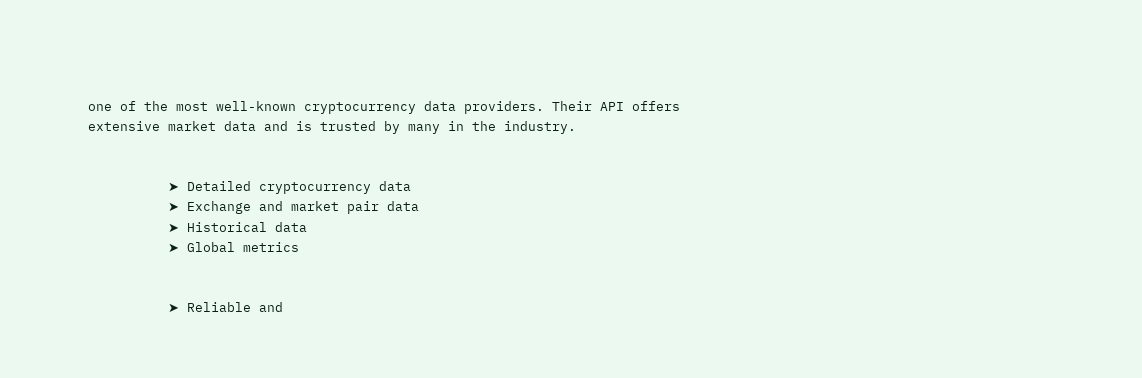one of the most well-known cryptocurrency data providers. Their API offers extensive market data and is trusted by many in the industry.


          ➤ Detailed cryptocurrency data
          ➤ Exchange and market pair data
          ➤ Historical data
          ➤ Global metrics


          ➤ Reliable and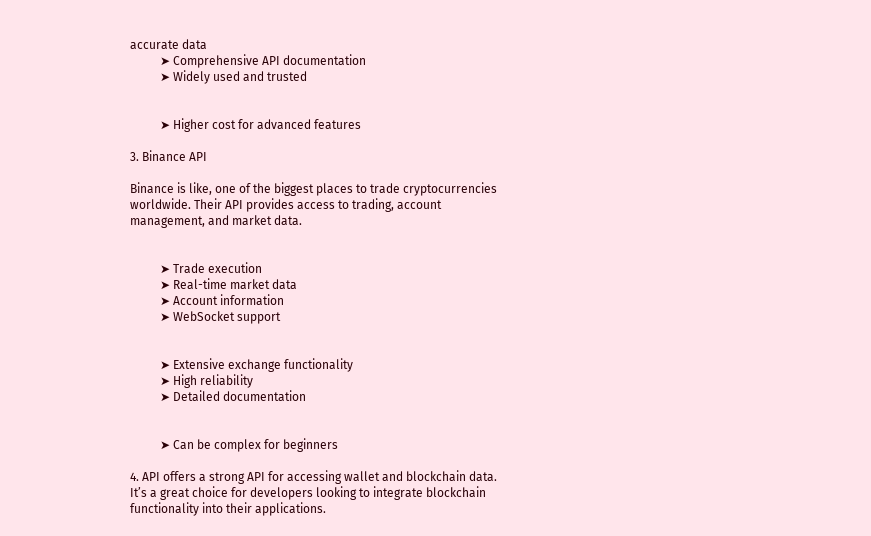accurate data
          ➤ Comprehensive API documentation
          ➤ Widely used and trusted


          ➤ Higher cost for advanced features

3. Binance API

Binance is like, one of the biggest places to trade cryptocurrencies worldwide. Their API provides access to trading, account management, and market data.


          ➤ Trade execution
          ➤ Real-time market data
          ➤ Account information
          ➤ WebSocket support


          ➤ Extensive exchange functionality
          ➤ High reliability
          ➤ Detailed documentation


          ➤ Can be complex for beginners

4. API offers a strong API for accessing wallet and blockchain data. It’s a great choice for developers looking to integrate blockchain functionality into their applications.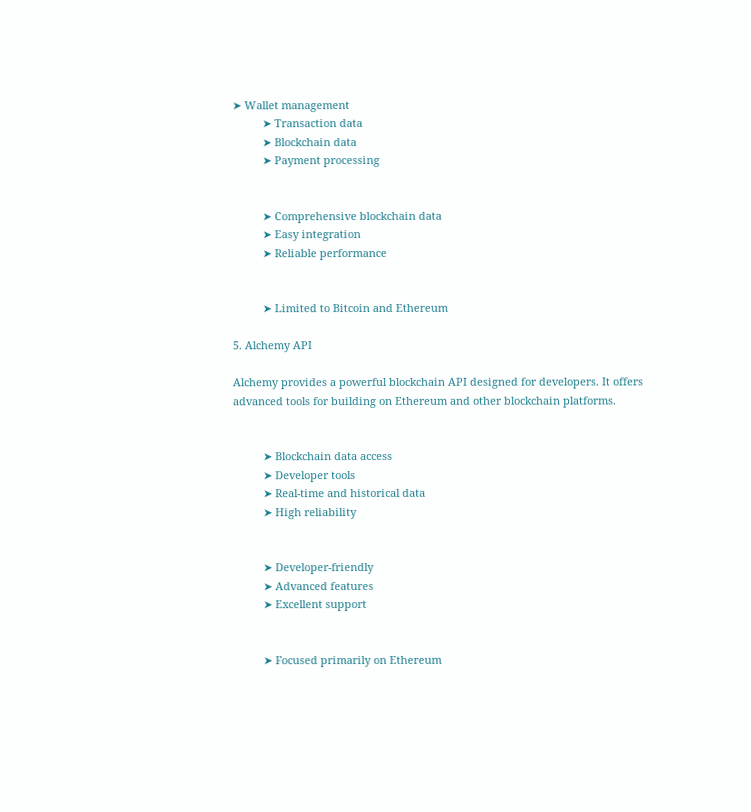➤ Wallet management
          ➤ Transaction data
          ➤ Blockchain data
          ➤ Payment processing


          ➤ Comprehensive blockchain data
          ➤ Easy integration
          ➤ Reliable performance


          ➤ Limited to Bitcoin and Ethereum

5. Alchemy API

Alchemy provides a powerful blockchain API designed for developers. It offers advanced tools for building on Ethereum and other blockchain platforms.


          ➤ Blockchain data access
          ➤ Developer tools
          ➤ Real-time and historical data
          ➤ High reliability


          ➤ Developer-friendly
          ➤ Advanced features
          ➤ Excellent support


          ➤ Focused primarily on Ethereum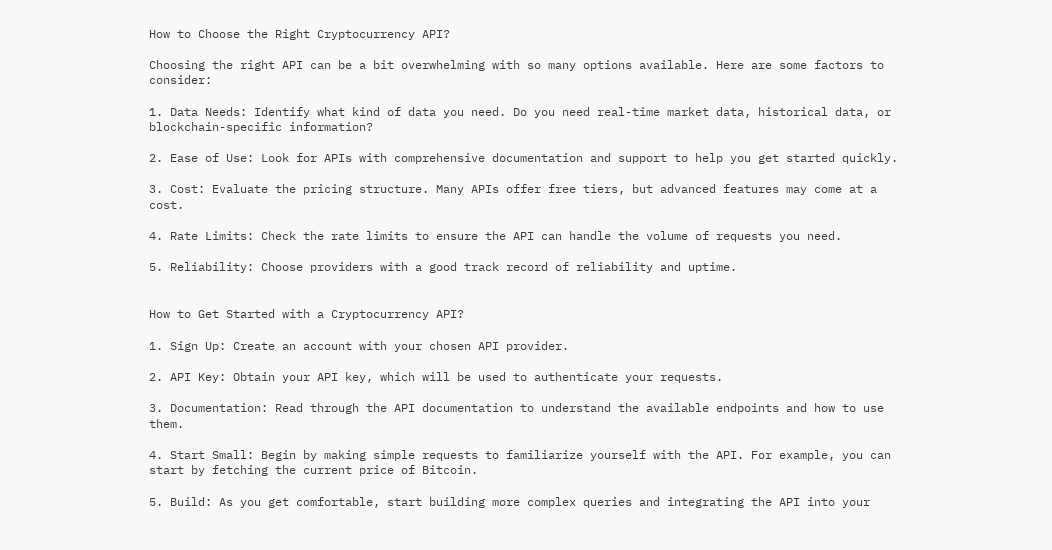How to Choose the Right Cryptocurrency API?

Choosing the right API can be a bit overwhelming with so many options available. Here are some factors to consider:

1. Data Needs: Identify what kind of data you need. Do you need real-time market data, historical data, or blockchain-specific information?

2. Ease of Use: Look for APIs with comprehensive documentation and support to help you get started quickly.

3. Cost: Evaluate the pricing structure. Many APIs offer free tiers, but advanced features may come at a cost.

4. Rate Limits: Check the rate limits to ensure the API can handle the volume of requests you need.

5. Reliability: Choose providers with a good track record of reliability and uptime.


How to Get Started with a Cryptocurrency API?

1. Sign Up: Create an account with your chosen API provider.

2. API Key: Obtain your API key, which will be used to authenticate your requests.

3. Documentation: Read through the API documentation to understand the available endpoints and how to use them.

4. Start Small: Begin by making simple requests to familiarize yourself with the API. For example, you can start by fetching the current price of Bitcoin.

5. Build: As you get comfortable, start building more complex queries and integrating the API into your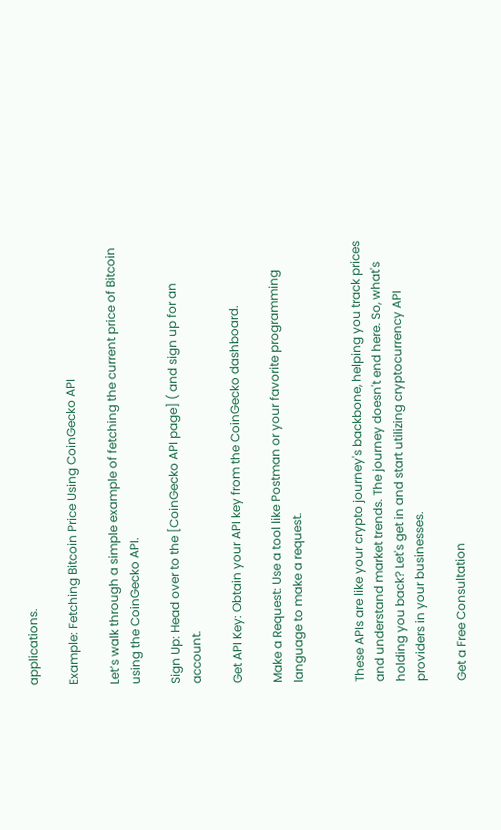applications.

Example: Fetching Bitcoin Price Using CoinGecko API

Let’s walk through a simple example of fetching the current price of Bitcoin using the CoinGecko API.

Sign Up: Head over to the [CoinGecko API page] ( and sign up for an account.

Get API Key: Obtain your API key from the CoinGecko dashboard.

Make a Request: Use a tool like Postman or your favorite programming language to make a request.


These APIs are like your crypto journey's backbone, helping you track prices and understand market trends. The journey doesn't end here. So, what's holding you back? Let's get in and start utilizing cryptocurrency API providers in your businesses.

Get a Free Consultation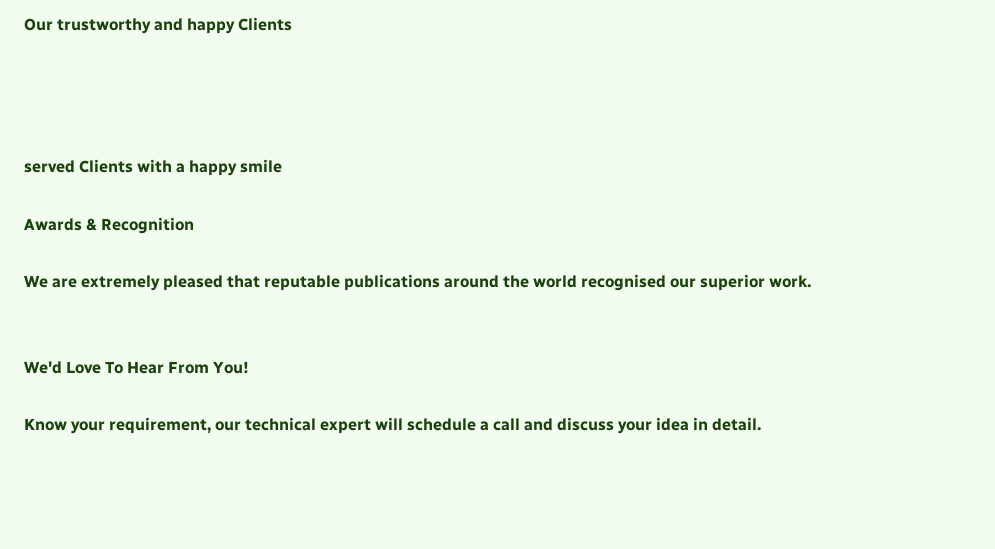Our trustworthy and happy Clients




served Clients with a happy smile

Awards & Recognition

We are extremely pleased that reputable publications around the world recognised our superior work.


We'd Love To Hear From You!

Know your requirement, our technical expert will schedule a call and discuss your idea in detail.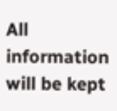All information will be kept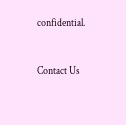confidential.


Contact Us